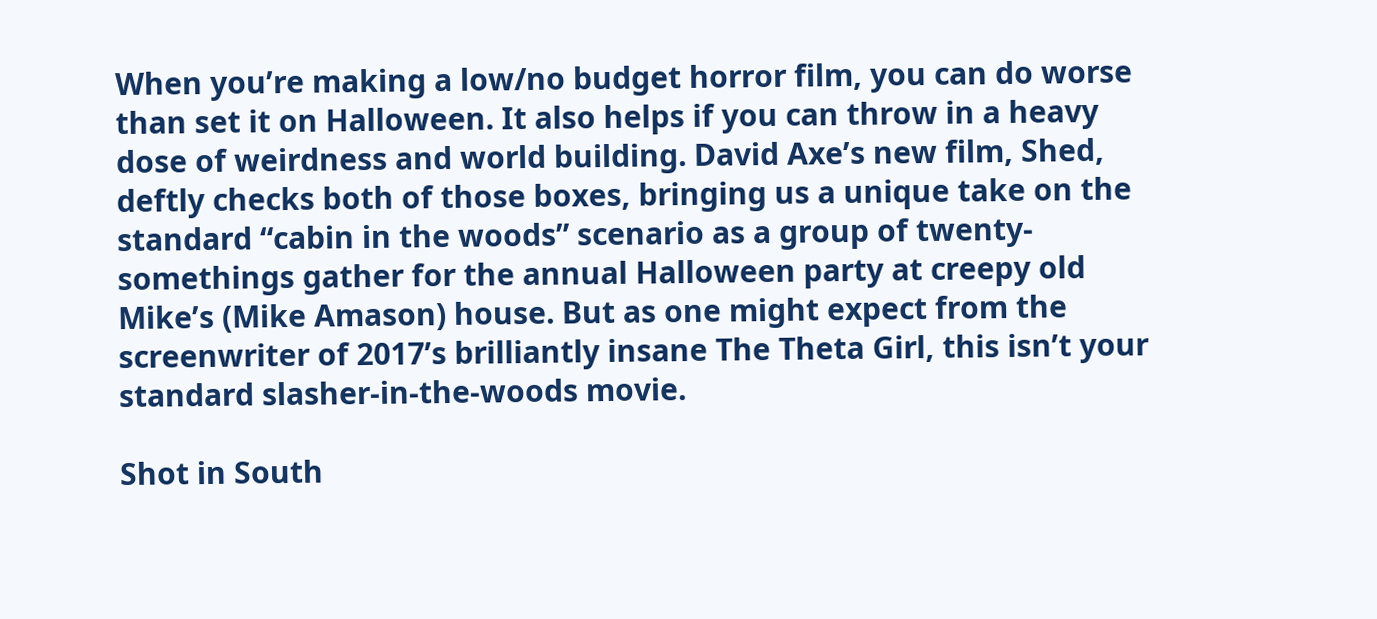When you’re making a low/no budget horror film, you can do worse than set it on Halloween. It also helps if you can throw in a heavy dose of weirdness and world building. David Axe’s new film, Shed, deftly checks both of those boxes, bringing us a unique take on the standard “cabin in the woods” scenario as a group of twenty-somethings gather for the annual Halloween party at creepy old Mike’s (Mike Amason) house. But as one might expect from the screenwriter of 2017’s brilliantly insane The Theta Girl, this isn’t your standard slasher-in-the-woods movie.

Shot in South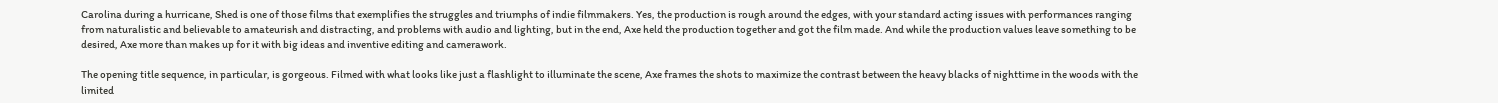Carolina during a hurricane, Shed is one of those films that exemplifies the struggles and triumphs of indie filmmakers. Yes, the production is rough around the edges, with your standard acting issues with performances ranging from naturalistic and believable to amateurish and distracting, and problems with audio and lighting, but in the end, Axe held the production together and got the film made. And while the production values leave something to be desired, Axe more than makes up for it with big ideas and inventive editing and camerawork.

The opening title sequence, in particular, is gorgeous. Filmed with what looks like just a flashlight to illuminate the scene, Axe frames the shots to maximize the contrast between the heavy blacks of nighttime in the woods with the limited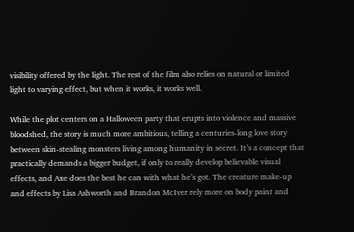visibility offered by the light. The rest of the film also relies on natural or limited light to varying effect, but when it works, it works well.

While the plot centers on a Halloween party that erupts into violence and massive bloodshed, the story is much more ambitious, telling a centuries-long love story between skin-stealing monsters living among humanity in secret. It’s a concept that practically demands a bigger budget, if only to really develop believable visual effects, and Axe does the best he can with what he’s got. The creature make-up and effects by Lisa Ashworth and Brandon McIver rely more on body paint and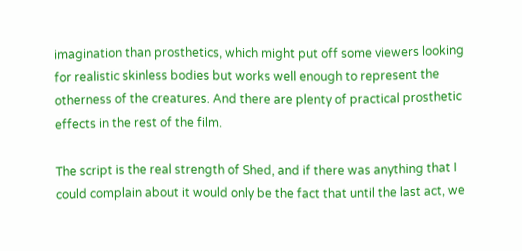imagination than prosthetics, which might put off some viewers looking for realistic skinless bodies but works well enough to represent the otherness of the creatures. And there are plenty of practical prosthetic effects in the rest of the film.

The script is the real strength of Shed, and if there was anything that I could complain about it would only be the fact that until the last act, we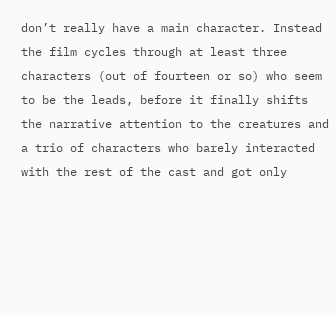don’t really have a main character. Instead the film cycles through at least three characters (out of fourteen or so) who seem to be the leads, before it finally shifts the narrative attention to the creatures and a trio of characters who barely interacted with the rest of the cast and got only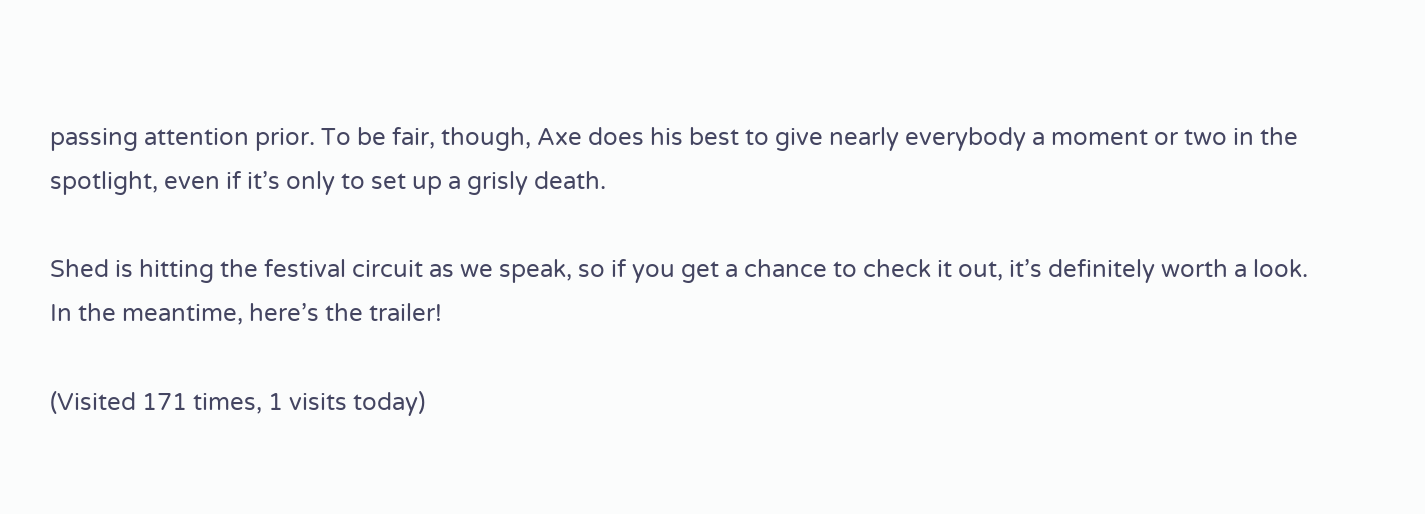passing attention prior. To be fair, though, Axe does his best to give nearly everybody a moment or two in the spotlight, even if it’s only to set up a grisly death.

Shed is hitting the festival circuit as we speak, so if you get a chance to check it out, it’s definitely worth a look. In the meantime, here’s the trailer!

(Visited 171 times, 1 visits today)